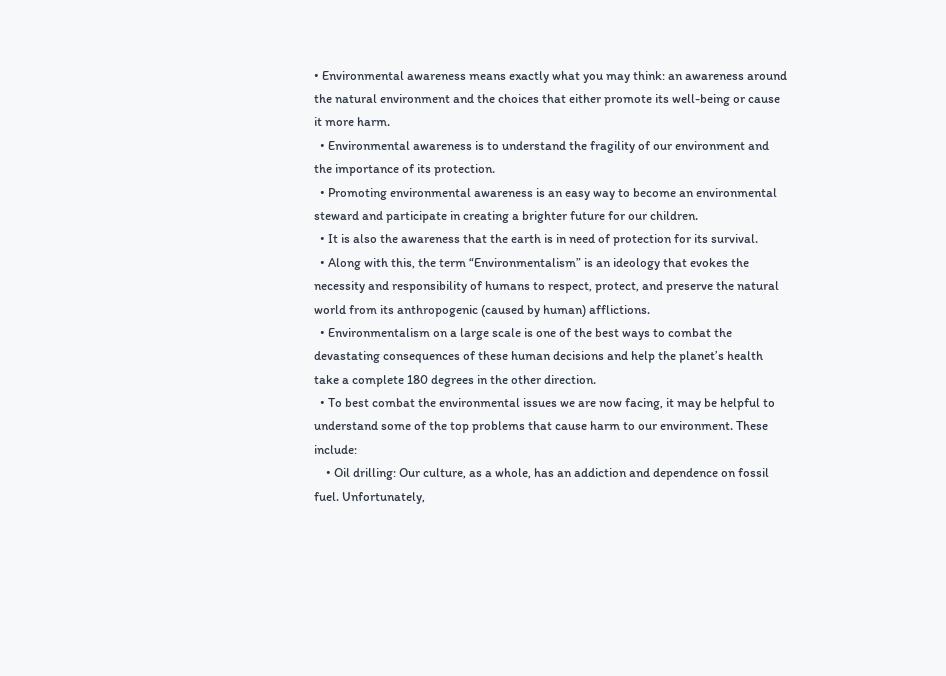• Environmental awareness means exactly what you may think: an awareness around the natural environment and the choices that either promote its well-being or cause it more harm.
  • Environmental awareness is to understand the fragility of our environment and the importance of its protection.
  • Promoting environmental awareness is an easy way to become an environmental steward and participate in creating a brighter future for our children.
  • It is also the awareness that the earth is in need of protection for its survival.
  • Along with this, the term “Environmentalism” is an ideology that evokes the necessity and responsibility of humans to respect, protect, and preserve the natural world from its anthropogenic (caused by human) afflictions.
  • Environmentalism on a large scale is one of the best ways to combat the devastating consequences of these human decisions and help the planet’s health take a complete 180 degrees in the other direction.
  • To best combat the environmental issues we are now facing, it may be helpful to understand some of the top problems that cause harm to our environment. These include:
    • Oil drilling: Our culture, as a whole, has an addiction and dependence on fossil fuel. Unfortunately,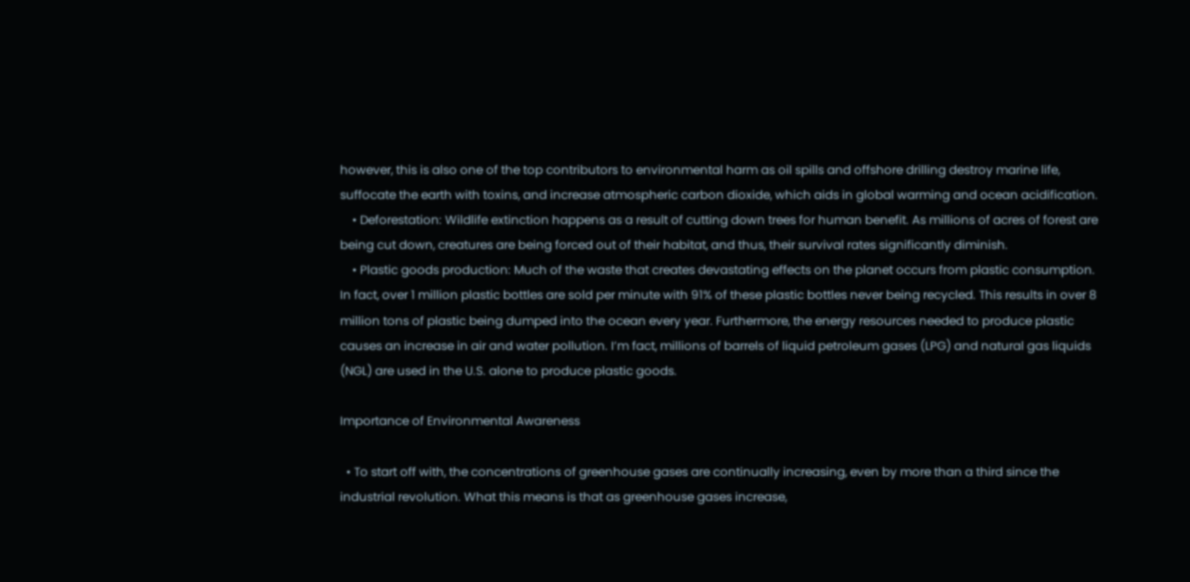however, this is also one of the top contributors to environmental harm as oil spills and offshore drilling destroy marine life, suffocate the earth with toxins, and increase atmospheric carbon dioxide, which aids in global warming and ocean acidification.
    • Deforestation: Wildlife extinction happens as a result of cutting down trees for human benefit. As millions of acres of forest are being cut down, creatures are being forced out of their habitat, and thus, their survival rates significantly diminish.
    • Plastic goods production: Much of the waste that creates devastating effects on the planet occurs from plastic consumption. In fact, over 1 million plastic bottles are sold per minute with 91% of these plastic bottles never being recycled. This results in over 8 million tons of plastic being dumped into the ocean every year. Furthermore, the energy resources needed to produce plastic causes an increase in air and water pollution. I’m fact, millions of barrels of liquid petroleum gases (LPG) and natural gas liquids (NGL) are used in the U.S. alone to produce plastic goods.

Importance of Environmental Awareness

  • To start off with, the concentrations of greenhouse gases are continually increasing, even by more than a third since the industrial revolution. What this means is that as greenhouse gases increase,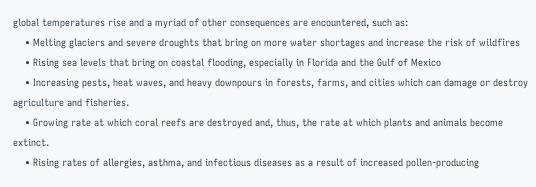global temperatures rise and a myriad of other consequences are encountered, such as:
    • Melting glaciers and severe droughts that bring on more water shortages and increase the risk of wildfires
    • Rising sea levels that bring on coastal flooding, especially in Florida and the Gulf of Mexico
    • Increasing pests, heat waves, and heavy downpours in forests, farms, and cities which can damage or destroy agriculture and fisheries.
    • Growing rate at which coral reefs are destroyed and, thus, the rate at which plants and animals become extinct.
    • Rising rates of allergies, asthma, and infectious diseases as a result of increased pollen-producing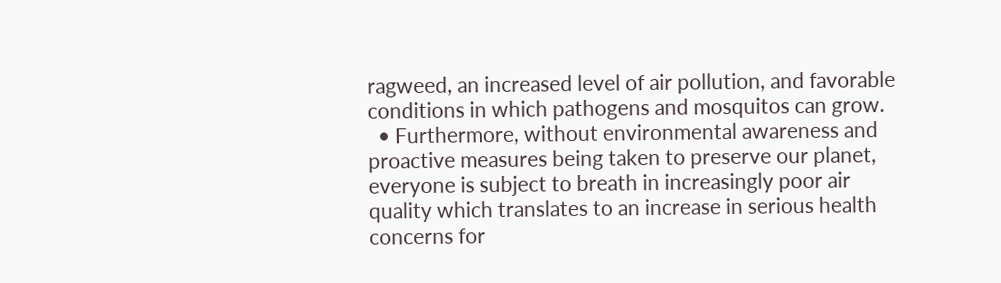ragweed, an increased level of air pollution, and favorable conditions in which pathogens and mosquitos can grow.
  • Furthermore, without environmental awareness and proactive measures being taken to preserve our planet, everyone is subject to breath in increasingly poor air quality which translates to an increase in serious health concerns for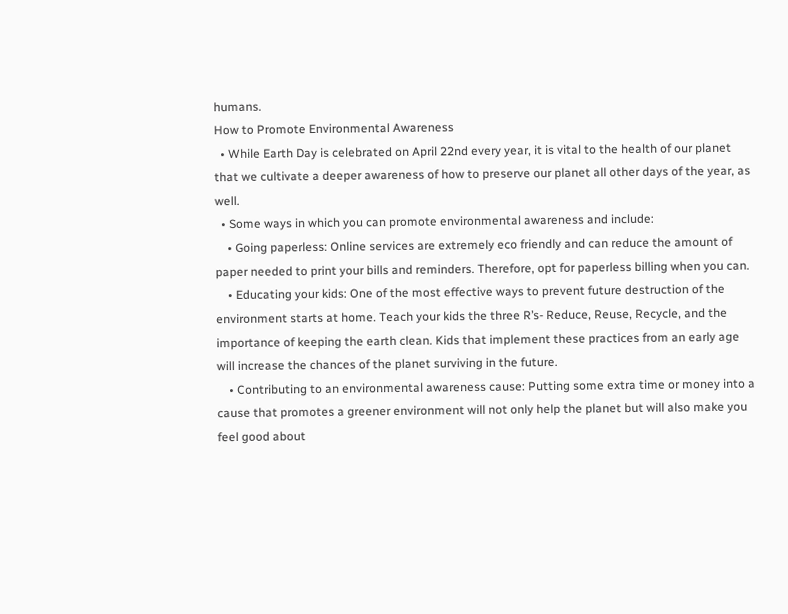humans.
How to Promote Environmental Awareness
  • While Earth Day is celebrated on April 22nd every year, it is vital to the health of our planet that we cultivate a deeper awareness of how to preserve our planet all other days of the year, as well.
  • Some ways in which you can promote environmental awareness and include:
    • Going paperless: Online services are extremely eco friendly and can reduce the amount of paper needed to print your bills and reminders. Therefore, opt for paperless billing when you can.
    • Educating your kids: One of the most effective ways to prevent future destruction of the environment starts at home. Teach your kids the three R’s- Reduce, Reuse, Recycle, and the importance of keeping the earth clean. Kids that implement these practices from an early age will increase the chances of the planet surviving in the future.
    • Contributing to an environmental awareness cause: Putting some extra time or money into a cause that promotes a greener environment will not only help the planet but will also make you feel good about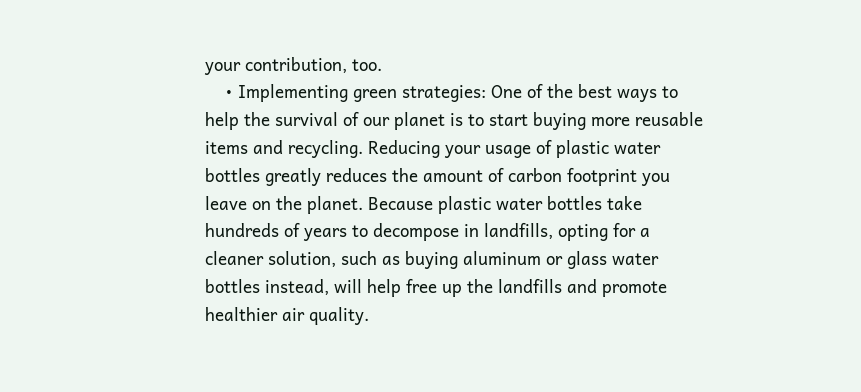your contribution, too.
    • Implementing green strategies: One of the best ways to help the survival of our planet is to start buying more reusable items and recycling. Reducing your usage of plastic water bottles greatly reduces the amount of carbon footprint you leave on the planet. Because plastic water bottles take hundreds of years to decompose in landfills, opting for a cleaner solution, such as buying aluminum or glass water bottles instead, will help free up the landfills and promote healthier air quality.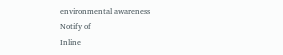environmental awareness
Notify of
Inline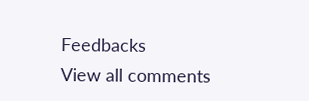Feedbacks
View all comments